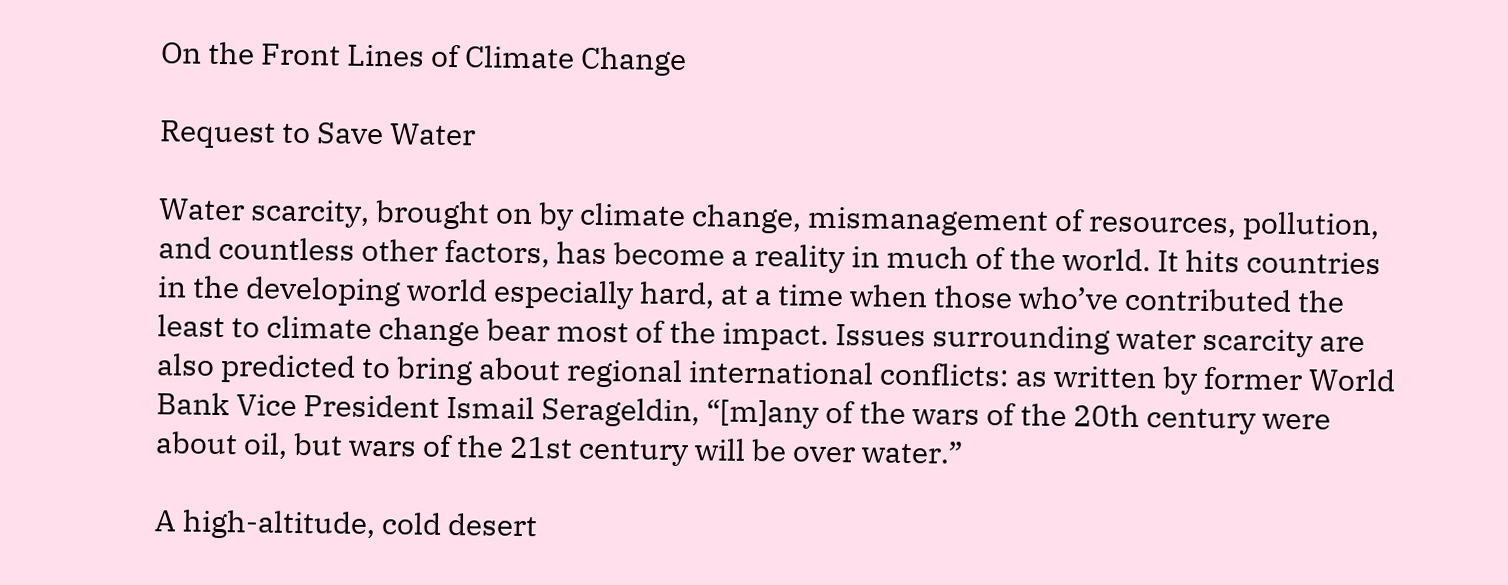On the Front Lines of Climate Change

Request to Save Water

Water scarcity, brought on by climate change, mismanagement of resources, pollution, and countless other factors, has become a reality in much of the world. It hits countries in the developing world especially hard, at a time when those who’ve contributed the least to climate change bear most of the impact. Issues surrounding water scarcity are also predicted to bring about regional international conflicts: as written by former World Bank Vice President Ismail Serageldin, “[m]any of the wars of the 20th century were about oil, but wars of the 21st century will be over water.”

A high-altitude, cold desert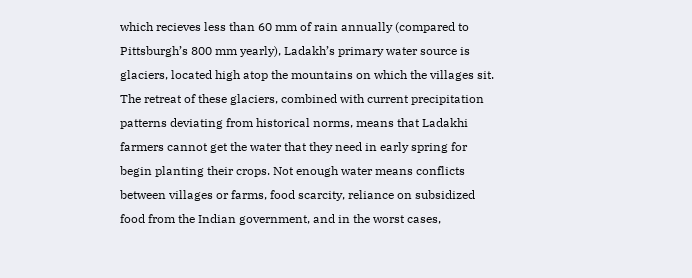which recieves less than 60 mm of rain annually (compared to Pittsburgh’s 800 mm yearly), Ladakh’s primary water source is glaciers, located high atop the mountains on which the villages sit. The retreat of these glaciers, combined with current precipitation patterns deviating from historical norms, means that Ladakhi farmers cannot get the water that they need in early spring for begin planting their crops. Not enough water means conflicts between villages or farms, food scarcity, reliance on subsidized food from the Indian government, and in the worst cases,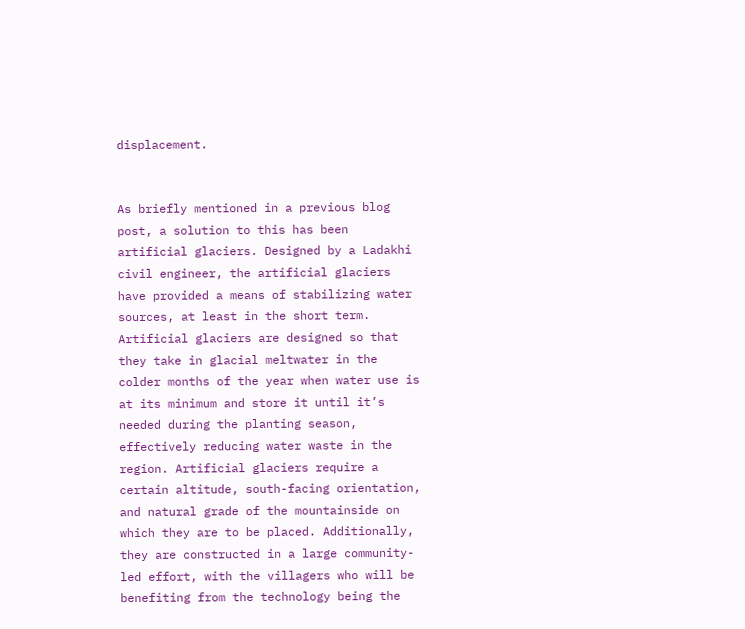displacement.


As briefly mentioned in a previous blog post, a solution to this has been artificial glaciers. Designed by a Ladakhi civil engineer, the artificial glaciers have provided a means of stabilizing water sources, at least in the short term. Artificial glaciers are designed so that they take in glacial meltwater in the colder months of the year when water use is at its minimum and store it until it’s needed during the planting season, effectively reducing water waste in the region. Artificial glaciers require a certain altitude, south-facing orientation, and natural grade of the mountainside on which they are to be placed. Additionally, they are constructed in a large community-led effort, with the villagers who will be benefiting from the technology being the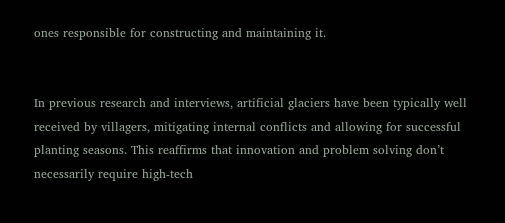ones responsible for constructing and maintaining it.


In previous research and interviews, artificial glaciers have been typically well received by villagers, mitigating internal conflicts and allowing for successful planting seasons. This reaffirms that innovation and problem solving don’t necessarily require high-tech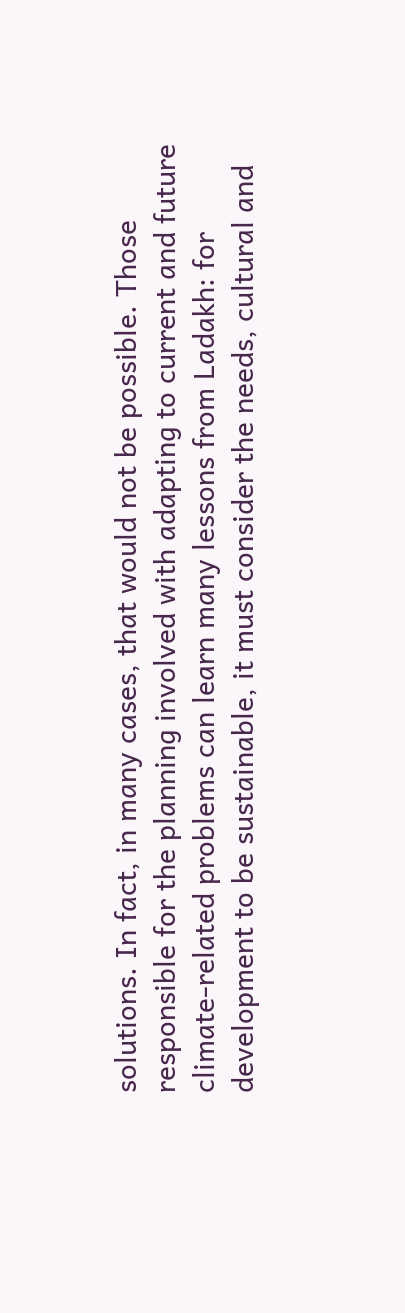solutions. In fact, in many cases, that would not be possible. Those responsible for the planning involved with adapting to current and future climate-related problems can learn many lessons from Ladakh: for development to be sustainable, it must consider the needs, cultural and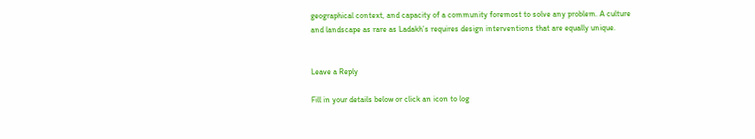geographical context, and capacity of a community foremost to solve any problem. A culture and landscape as rare as Ladakh’s requires design interventions that are equally unique.


Leave a Reply

Fill in your details below or click an icon to log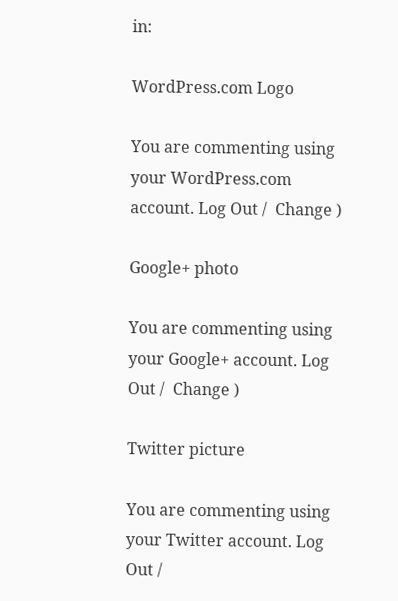in:

WordPress.com Logo

You are commenting using your WordPress.com account. Log Out /  Change )

Google+ photo

You are commenting using your Google+ account. Log Out /  Change )

Twitter picture

You are commenting using your Twitter account. Log Out /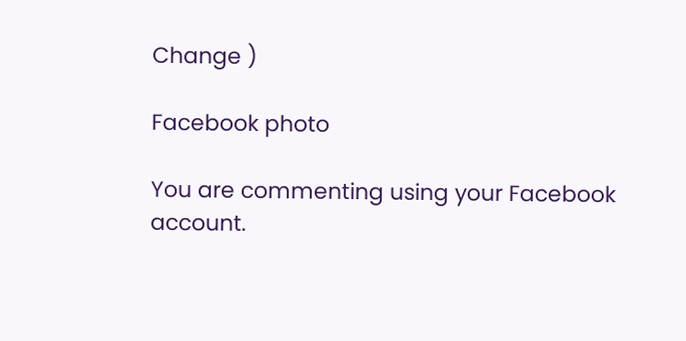Change )

Facebook photo

You are commenting using your Facebook account.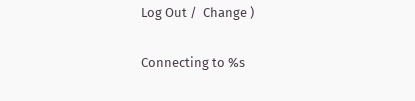Log Out /  Change )

Connecting to %s